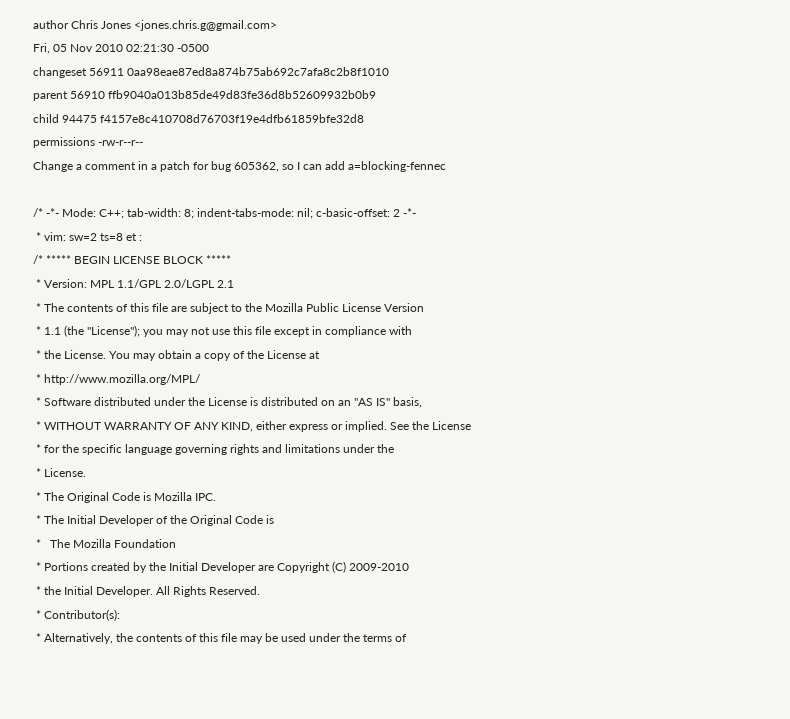author Chris Jones <jones.chris.g@gmail.com>
Fri, 05 Nov 2010 02:21:30 -0500
changeset 56911 0aa98eae87ed8a874b75ab692c7afa8c2b8f1010
parent 56910 ffb9040a013b85de49d83fe36d8b52609932b0b9
child 94475 f4157e8c410708d76703f19e4dfb61859bfe32d8
permissions -rw-r--r--
Change a comment in a patch for bug 605362, so I can add a=blocking-fennec

/* -*- Mode: C++; tab-width: 8; indent-tabs-mode: nil; c-basic-offset: 2 -*-
 * vim: sw=2 ts=8 et :
/* ***** BEGIN LICENSE BLOCK *****
 * Version: MPL 1.1/GPL 2.0/LGPL 2.1
 * The contents of this file are subject to the Mozilla Public License Version
 * 1.1 (the "License"); you may not use this file except in compliance with
 * the License. You may obtain a copy of the License at
 * http://www.mozilla.org/MPL/
 * Software distributed under the License is distributed on an "AS IS" basis,
 * WITHOUT WARRANTY OF ANY KIND, either express or implied. See the License
 * for the specific language governing rights and limitations under the
 * License.
 * The Original Code is Mozilla IPC.
 * The Initial Developer of the Original Code is
 *   The Mozilla Foundation
 * Portions created by the Initial Developer are Copyright (C) 2009-2010
 * the Initial Developer. All Rights Reserved.
 * Contributor(s):
 * Alternatively, the contents of this file may be used under the terms of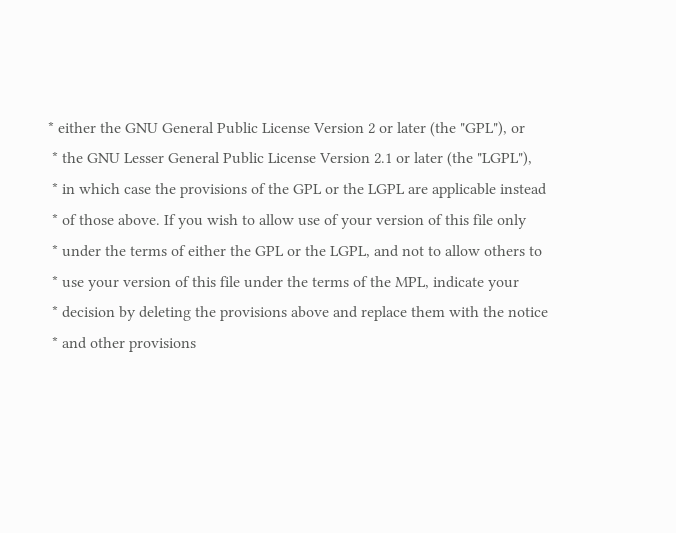* either the GNU General Public License Version 2 or later (the "GPL"), or
 * the GNU Lesser General Public License Version 2.1 or later (the "LGPL"),
 * in which case the provisions of the GPL or the LGPL are applicable instead
 * of those above. If you wish to allow use of your version of this file only
 * under the terms of either the GPL or the LGPL, and not to allow others to
 * use your version of this file under the terms of the MPL, indicate your
 * decision by deleting the provisions above and replace them with the notice
 * and other provisions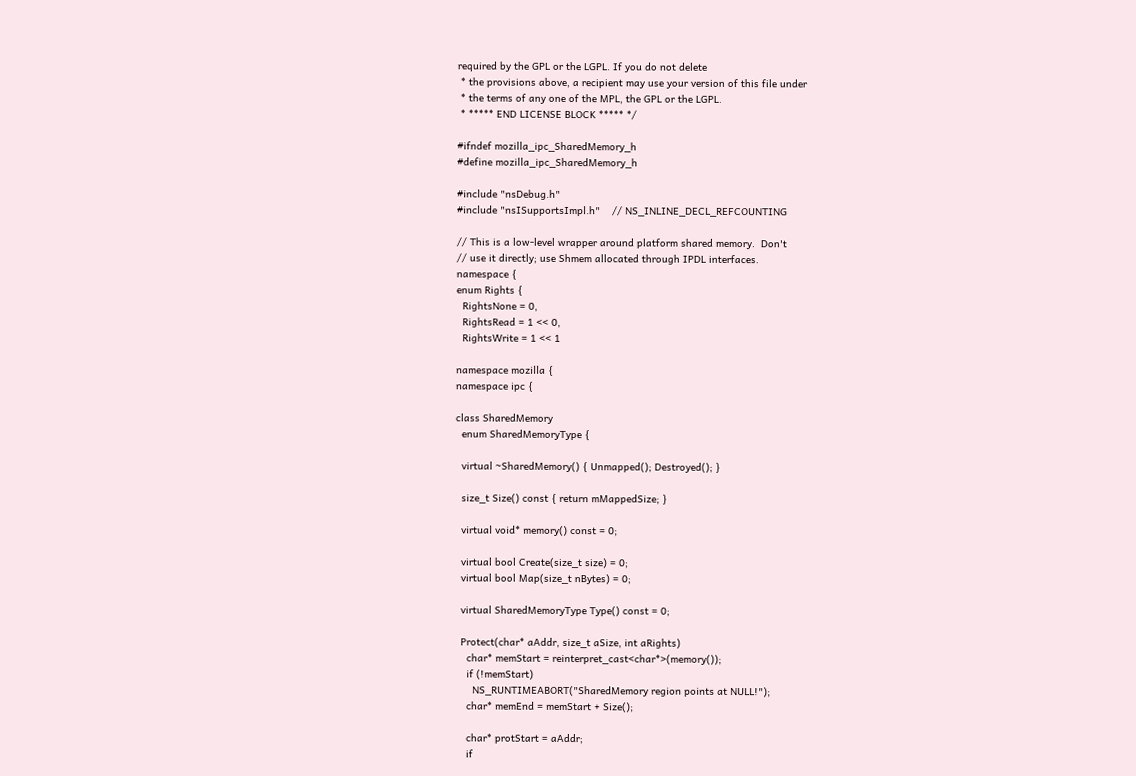required by the GPL or the LGPL. If you do not delete
 * the provisions above, a recipient may use your version of this file under
 * the terms of any one of the MPL, the GPL or the LGPL.
 * ***** END LICENSE BLOCK ***** */

#ifndef mozilla_ipc_SharedMemory_h
#define mozilla_ipc_SharedMemory_h

#include "nsDebug.h"
#include "nsISupportsImpl.h"    // NS_INLINE_DECL_REFCOUNTING

// This is a low-level wrapper around platform shared memory.  Don't
// use it directly; use Shmem allocated through IPDL interfaces.
namespace {
enum Rights {
  RightsNone = 0,
  RightsRead = 1 << 0,
  RightsWrite = 1 << 1

namespace mozilla {
namespace ipc {

class SharedMemory
  enum SharedMemoryType {

  virtual ~SharedMemory() { Unmapped(); Destroyed(); }

  size_t Size() const { return mMappedSize; }

  virtual void* memory() const = 0;

  virtual bool Create(size_t size) = 0;
  virtual bool Map(size_t nBytes) = 0;

  virtual SharedMemoryType Type() const = 0;

  Protect(char* aAddr, size_t aSize, int aRights)
    char* memStart = reinterpret_cast<char*>(memory());
    if (!memStart)
      NS_RUNTIMEABORT("SharedMemory region points at NULL!");
    char* memEnd = memStart + Size();

    char* protStart = aAddr;
    if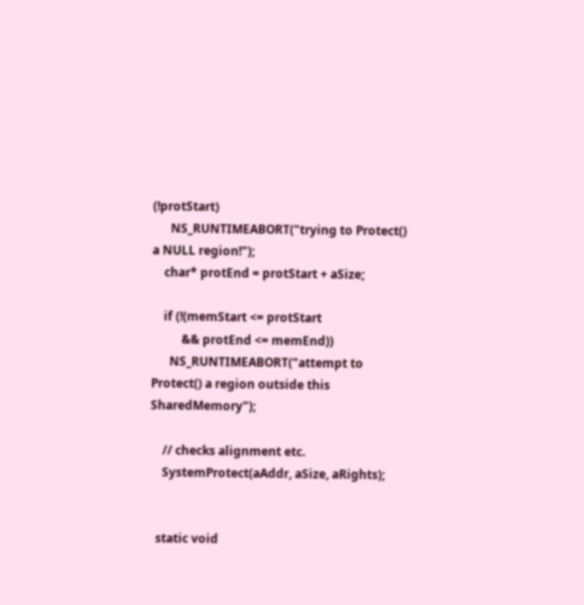(!protStart)
      NS_RUNTIMEABORT("trying to Protect() a NULL region!");
    char* protEnd = protStart + aSize;

    if (!(memStart <= protStart
          && protEnd <= memEnd))
      NS_RUNTIMEABORT("attempt to Protect() a region outside this SharedMemory");

    // checks alignment etc.
    SystemProtect(aAddr, aSize, aRights);


  static void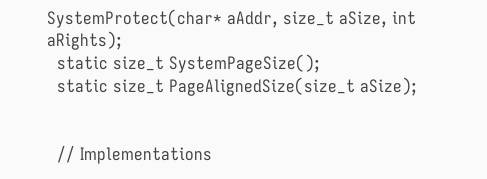SystemProtect(char* aAddr, size_t aSize, int aRights);
  static size_t SystemPageSize();
  static size_t PageAlignedSize(size_t aSize);


  // Implementations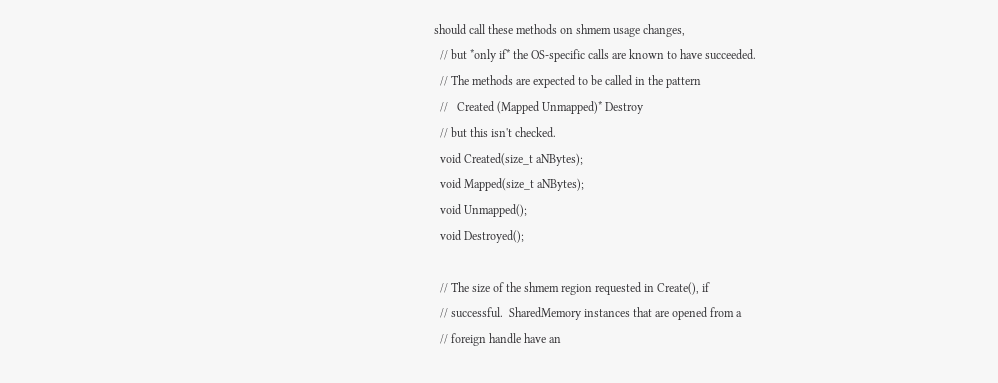should call these methods on shmem usage changes,
  // but *only if* the OS-specific calls are known to have succeeded.
  // The methods are expected to be called in the pattern
  //   Created (Mapped Unmapped)* Destroy
  // but this isn't checked.
  void Created(size_t aNBytes);
  void Mapped(size_t aNBytes);
  void Unmapped();
  void Destroyed();

  // The size of the shmem region requested in Create(), if
  // successful.  SharedMemory instances that are opened from a
  // foreign handle have an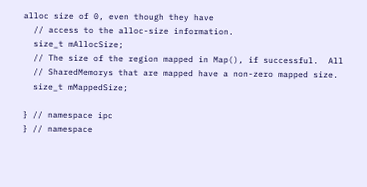alloc size of 0, even though they have
  // access to the alloc-size information.
  size_t mAllocSize;
  // The size of the region mapped in Map(), if successful.  All
  // SharedMemorys that are mapped have a non-zero mapped size.
  size_t mMappedSize;

} // namespace ipc
} // namespace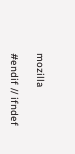mozilla

#endif // ifndef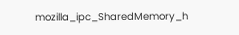mozilla_ipc_SharedMemory_h